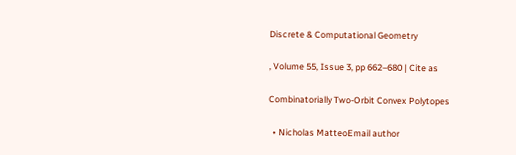Discrete & Computational Geometry

, Volume 55, Issue 3, pp 662–680 | Cite as

Combinatorially Two-Orbit Convex Polytopes

  • Nicholas MatteoEmail author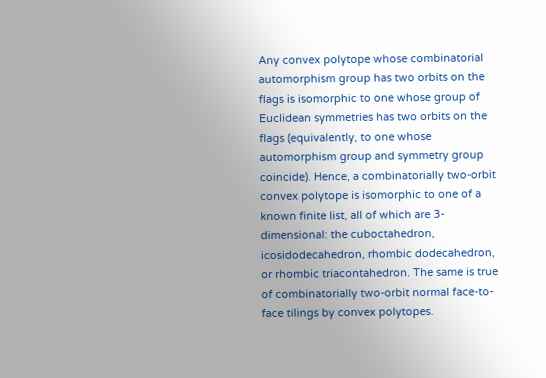Any convex polytope whose combinatorial automorphism group has two orbits on the flags is isomorphic to one whose group of Euclidean symmetries has two orbits on the flags (equivalently, to one whose automorphism group and symmetry group coincide). Hence, a combinatorially two-orbit convex polytope is isomorphic to one of a known finite list, all of which are 3-dimensional: the cuboctahedron, icosidodecahedron, rhombic dodecahedron, or rhombic triacontahedron. The same is true of combinatorially two-orbit normal face-to-face tilings by convex polytopes.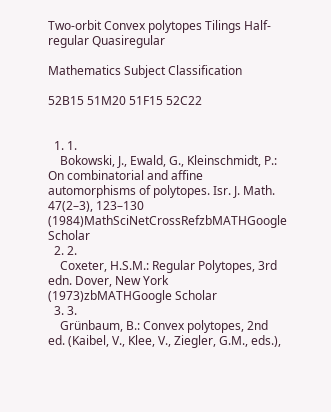Two-orbit Convex polytopes Tilings Half-regular Quasiregular

Mathematics Subject Classification

52B15 51M20 51F15 52C22


  1. 1.
    Bokowski, J., Ewald, G., Kleinschmidt, P.: On combinatorial and affine automorphisms of polytopes. Isr. J. Math. 47(2–3), 123–130 (1984)MathSciNetCrossRefzbMATHGoogle Scholar
  2. 2.
    Coxeter, H.S.M.: Regular Polytopes, 3rd edn. Dover, New York (1973)zbMATHGoogle Scholar
  3. 3.
    Grünbaum, B.: Convex polytopes, 2nd ed. (Kaibel, V., Klee, V., Ziegler, G.M., eds.),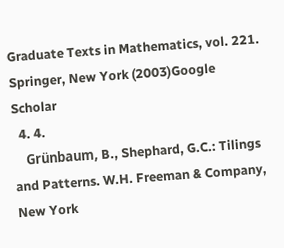Graduate Texts in Mathematics, vol. 221. Springer, New York (2003)Google Scholar
  4. 4.
    Grünbaum, B., Shephard, G.C.: Tilings and Patterns. W.H. Freeman & Company, New York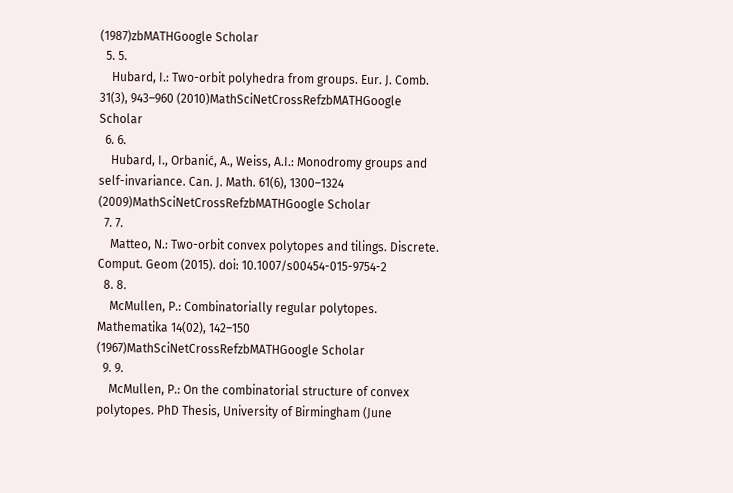(1987)zbMATHGoogle Scholar
  5. 5.
    Hubard, I.: Two-orbit polyhedra from groups. Eur. J. Comb. 31(3), 943–960 (2010)MathSciNetCrossRefzbMATHGoogle Scholar
  6. 6.
    Hubard, I., Orbanić, A., Weiss, A.I.: Monodromy groups and self-invariance. Can. J. Math. 61(6), 1300–1324 (2009)MathSciNetCrossRefzbMATHGoogle Scholar
  7. 7.
    Matteo, N.: Two-orbit convex polytopes and tilings. Discrete. Comput. Geom (2015). doi: 10.1007/s00454-015-9754-2
  8. 8.
    McMullen, P.: Combinatorially regular polytopes. Mathematika 14(02), 142–150 (1967)MathSciNetCrossRefzbMATHGoogle Scholar
  9. 9.
    McMullen, P.: On the combinatorial structure of convex polytopes. PhD Thesis, University of Birmingham (June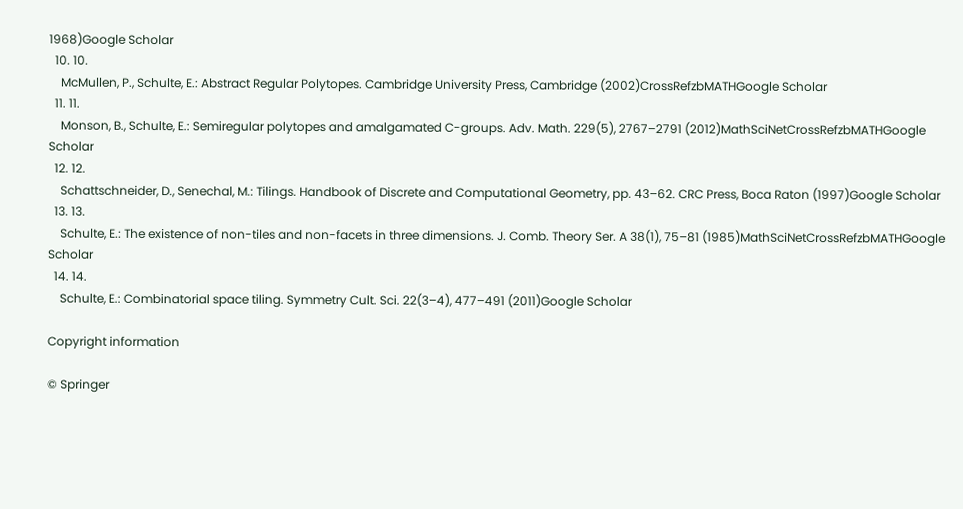1968)Google Scholar
  10. 10.
    McMullen, P., Schulte, E.: Abstract Regular Polytopes. Cambridge University Press, Cambridge (2002)CrossRefzbMATHGoogle Scholar
  11. 11.
    Monson, B., Schulte, E.: Semiregular polytopes and amalgamated C-groups. Adv. Math. 229(5), 2767–2791 (2012)MathSciNetCrossRefzbMATHGoogle Scholar
  12. 12.
    Schattschneider, D., Senechal, M.: Tilings. Handbook of Discrete and Computational Geometry, pp. 43–62. CRC Press, Boca Raton (1997)Google Scholar
  13. 13.
    Schulte, E.: The existence of non-tiles and non-facets in three dimensions. J. Comb. Theory Ser. A 38(1), 75–81 (1985)MathSciNetCrossRefzbMATHGoogle Scholar
  14. 14.
    Schulte, E.: Combinatorial space tiling. Symmetry Cult. Sci. 22(3–4), 477–491 (2011)Google Scholar

Copyright information

© Springer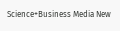Science+Business Media New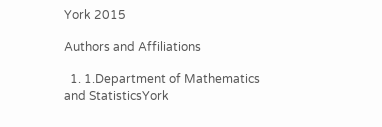York 2015

Authors and Affiliations

  1. 1.Department of Mathematics and StatisticsYork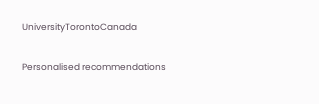UniversityTorontoCanada

Personalised recommendations